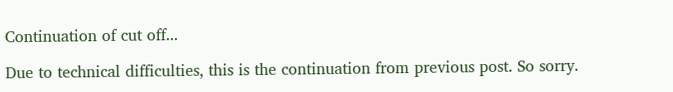Continuation of cut off...

Due to technical difficulties, this is the continuation from previous post. So sorry.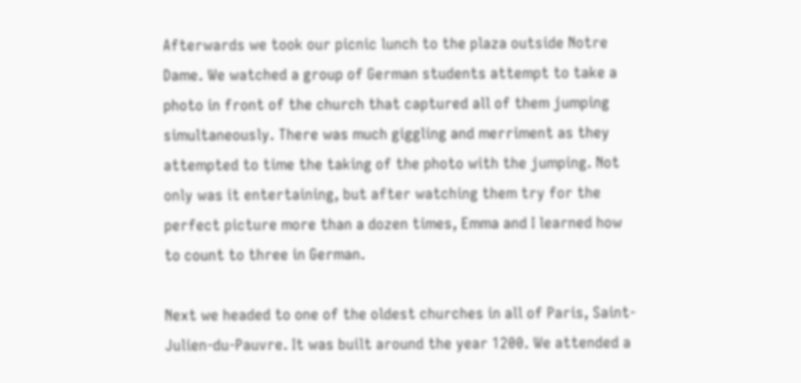Afterwards we took our picnic lunch to the plaza outside Notre Dame. We watched a group of German students attempt to take a photo in front of the church that captured all of them jumping simultaneously. There was much giggling and merriment as they attempted to time the taking of the photo with the jumping. Not only was it entertaining, but after watching them try for the perfect picture more than a dozen times, Emma and I learned how to count to three in German.

Next we headed to one of the oldest churches in all of Paris, Saint-Julien-du-Pauvre. It was built around the year 1200. We attended a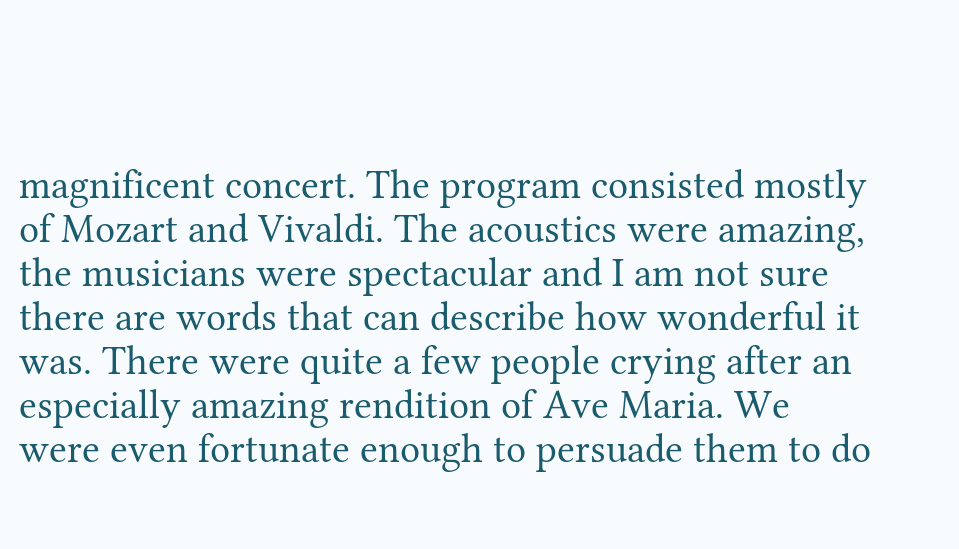magnificent concert. The program consisted mostly of Mozart and Vivaldi. The acoustics were amazing, the musicians were spectacular and I am not sure there are words that can describe how wonderful it was. There were quite a few people crying after an especially amazing rendition of Ave Maria. We were even fortunate enough to persuade them to do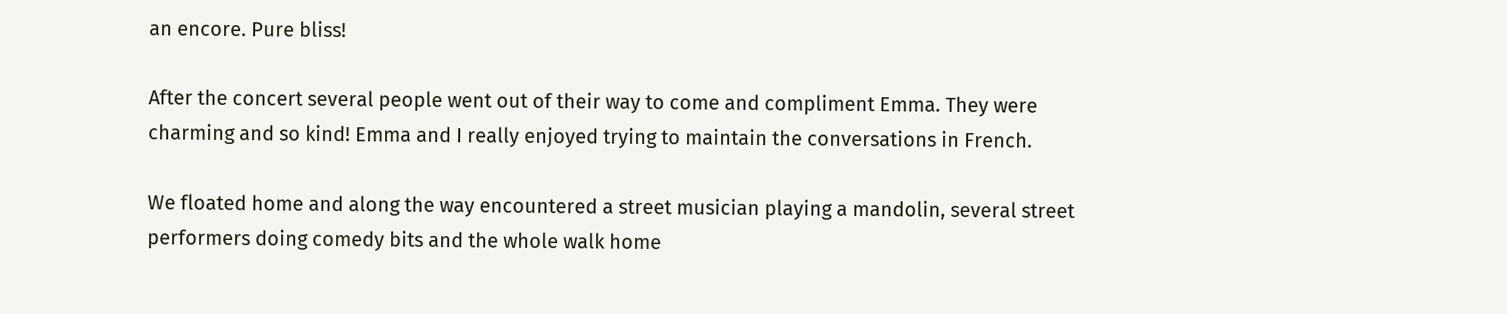an encore. Pure bliss!

After the concert several people went out of their way to come and compliment Emma. They were charming and so kind! Emma and I really enjoyed trying to maintain the conversations in French.

We floated home and along the way encountered a street musician playing a mandolin, several street performers doing comedy bits and the whole walk home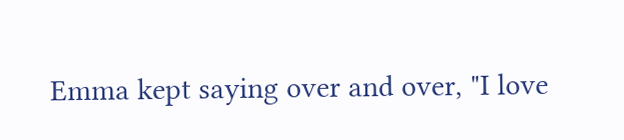Emma kept saying over and over, "I love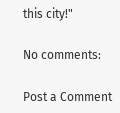this city!"

No comments:

Post a Comment